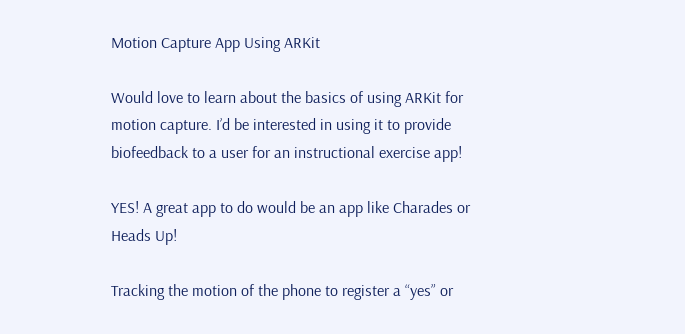Motion Capture App Using ARKit

Would love to learn about the basics of using ARKit for motion capture. I’d be interested in using it to provide biofeedback to a user for an instructional exercise app!

YES! A great app to do would be an app like Charades or Heads Up!

Tracking the motion of the phone to register a “yes” or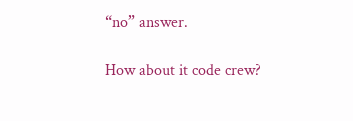“no” answer.

How about it code crew?